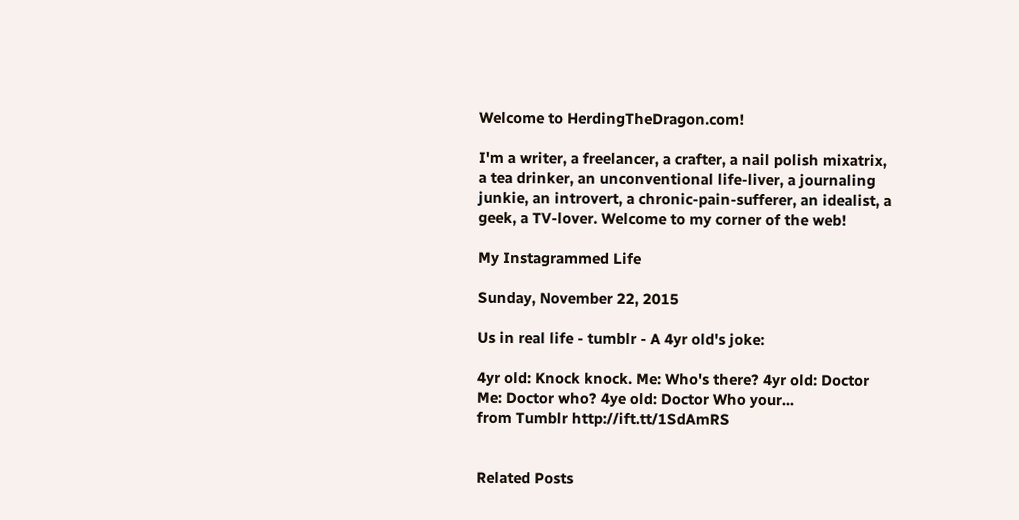Welcome to HerdingTheDragon.com!

I'm a writer, a freelancer, a crafter, a nail polish mixatrix, a tea drinker, an unconventional life-liver, a journaling junkie, an introvert, a chronic-pain-sufferer, an idealist, a geek, a TV-lover. Welcome to my corner of the web!

My Instagrammed Life

Sunday, November 22, 2015

Us in real life - tumblr - A 4yr old's joke:

4yr old: Knock knock. Me: Who's there? 4yr old: Doctor Me: Doctor who? 4ye old: Doctor Who your...
from Tumblr http://ift.tt/1SdAmRS


Related Posts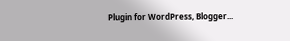Plugin for WordPress, Blogger...